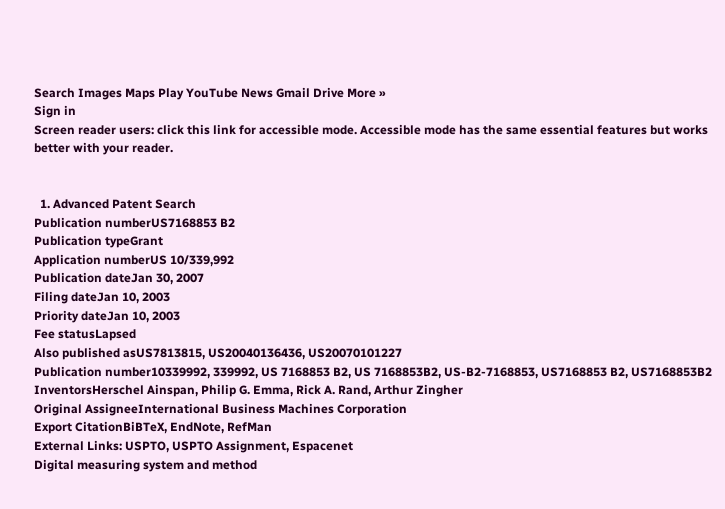Search Images Maps Play YouTube News Gmail Drive More »
Sign in
Screen reader users: click this link for accessible mode. Accessible mode has the same essential features but works better with your reader.


  1. Advanced Patent Search
Publication numberUS7168853 B2
Publication typeGrant
Application numberUS 10/339,992
Publication dateJan 30, 2007
Filing dateJan 10, 2003
Priority dateJan 10, 2003
Fee statusLapsed
Also published asUS7813815, US20040136436, US20070101227
Publication number10339992, 339992, US 7168853 B2, US 7168853B2, US-B2-7168853, US7168853 B2, US7168853B2
InventorsHerschel Ainspan, Philip G. Emma, Rick A. Rand, Arthur Zingher
Original AssigneeInternational Business Machines Corporation
Export CitationBiBTeX, EndNote, RefMan
External Links: USPTO, USPTO Assignment, Espacenet
Digital measuring system and method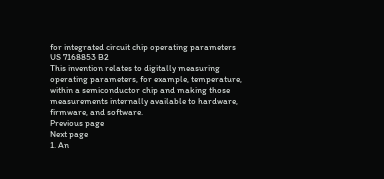for integrated circuit chip operating parameters
US 7168853 B2
This invention relates to digitally measuring operating parameters, for example, temperature, within a semiconductor chip and making those measurements internally available to hardware, firmware, and software.
Previous page
Next page
1. An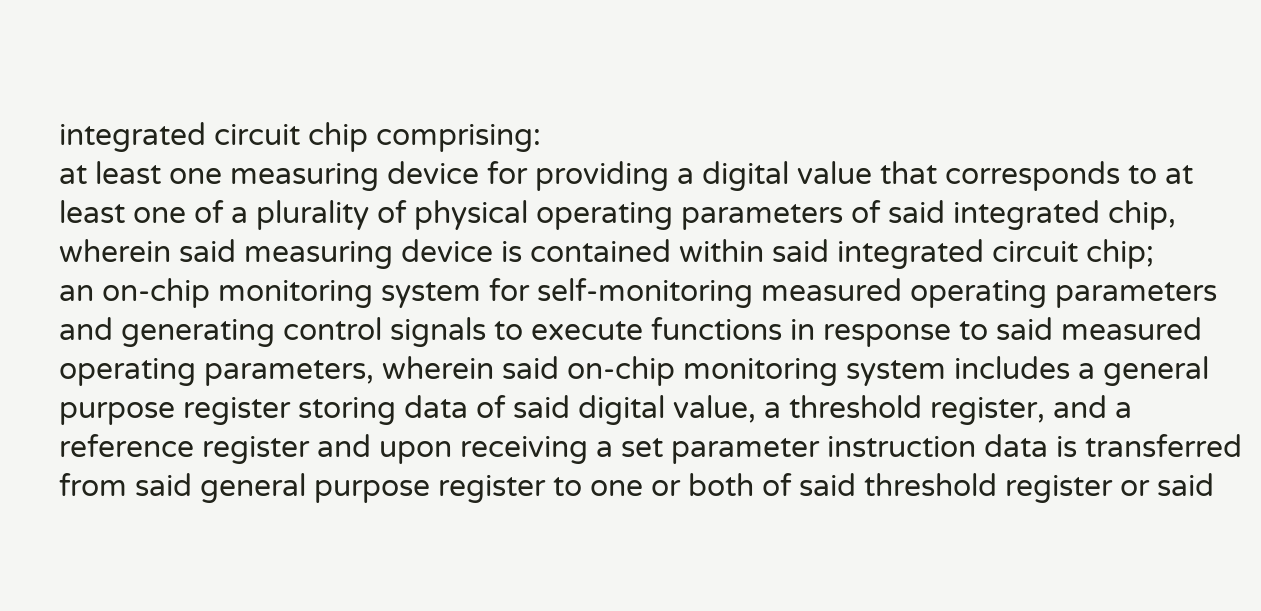integrated circuit chip comprising:
at least one measuring device for providing a digital value that corresponds to at least one of a plurality of physical operating parameters of said integrated chip, wherein said measuring device is contained within said integrated circuit chip;
an on-chip monitoring system for self-monitoring measured operating parameters and generating control signals to execute functions in response to said measured operating parameters, wherein said on-chip monitoring system includes a general purpose register storing data of said digital value, a threshold register, and a reference register and upon receiving a set parameter instruction data is transferred from said general purpose register to one or both of said threshold register or said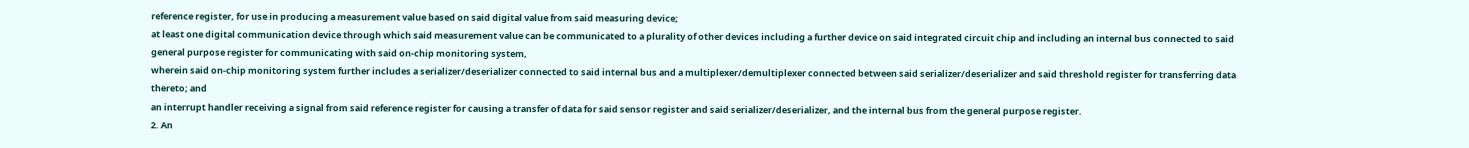reference register, for use in producing a measurement value based on said digital value from said measuring device;
at least one digital communication device through which said measurement value can be communicated to a plurality of other devices including a further device on said integrated circuit chip and including an internal bus connected to said general purpose register for communicating with said on-chip monitoring system,
wherein said on-chip monitoring system further includes a serializer/deserializer connected to said internal bus and a multiplexer/demultiplexer connected between said serializer/deserializer and said threshold register for transferring data thereto; and
an interrupt handler receiving a signal from said reference register for causing a transfer of data for said sensor register and said serializer/deserializer, and the internal bus from the general purpose register.
2. An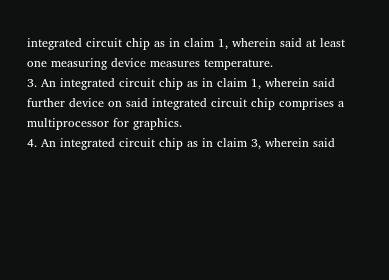integrated circuit chip as in claim 1, wherein said at least one measuring device measures temperature.
3. An integrated circuit chip as in claim 1, wherein said further device on said integrated circuit chip comprises a multiprocessor for graphics.
4. An integrated circuit chip as in claim 3, wherein said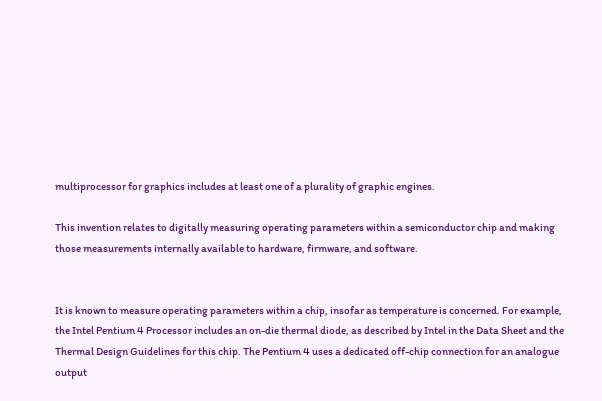multiprocessor for graphics includes at least one of a plurality of graphic engines.

This invention relates to digitally measuring operating parameters within a semiconductor chip and making those measurements internally available to hardware, firmware, and software.


It is known to measure operating parameters within a chip, insofar as temperature is concerned. For example, the Intel Pentium 4 Processor includes an on-die thermal diode, as described by Intel in the Data Sheet and the Thermal Design Guidelines for this chip. The Pentium 4 uses a dedicated off-chip connection for an analogue output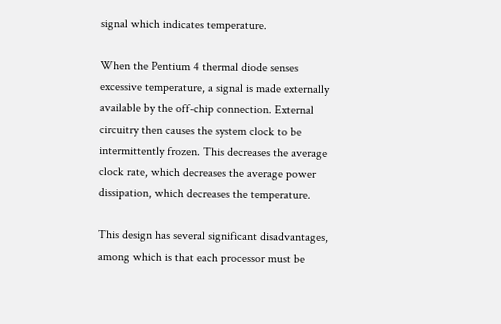signal which indicates temperature.

When the Pentium 4 thermal diode senses excessive temperature, a signal is made externally available by the off-chip connection. External circuitry then causes the system clock to be intermittently frozen. This decreases the average clock rate, which decreases the average power dissipation, which decreases the temperature.

This design has several significant disadvantages, among which is that each processor must be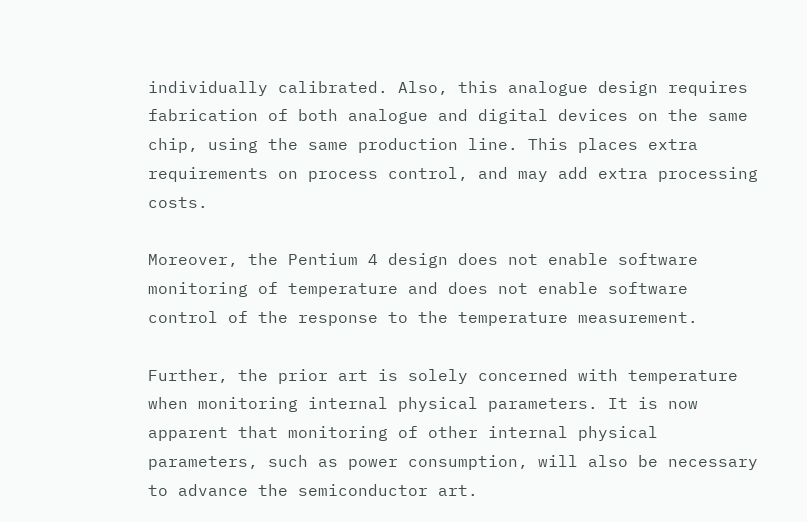individually calibrated. Also, this analogue design requires fabrication of both analogue and digital devices on the same chip, using the same production line. This places extra requirements on process control, and may add extra processing costs.

Moreover, the Pentium 4 design does not enable software monitoring of temperature and does not enable software control of the response to the temperature measurement.

Further, the prior art is solely concerned with temperature when monitoring internal physical parameters. It is now apparent that monitoring of other internal physical parameters, such as power consumption, will also be necessary to advance the semiconductor art.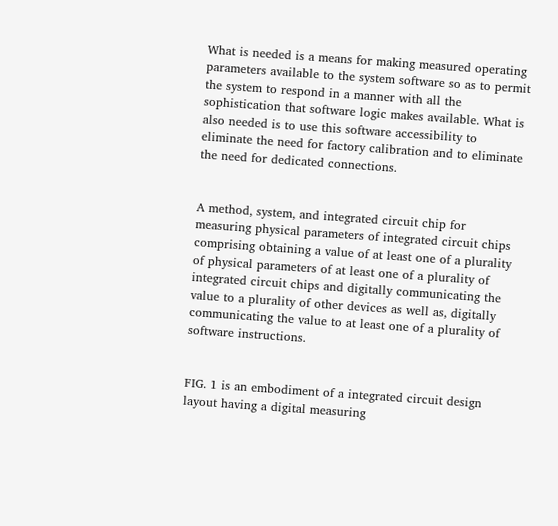What is needed is a means for making measured operating parameters available to the system software so as to permit the system to respond in a manner with all the sophistication that software logic makes available. What is also needed is to use this software accessibility to eliminate the need for factory calibration and to eliminate the need for dedicated connections.


A method, system, and integrated circuit chip for measuring physical parameters of integrated circuit chips comprising obtaining a value of at least one of a plurality of physical parameters of at least one of a plurality of integrated circuit chips and digitally communicating the value to a plurality of other devices as well as, digitally communicating the value to at least one of a plurality of software instructions.


FIG. 1 is an embodiment of a integrated circuit design layout having a digital measuring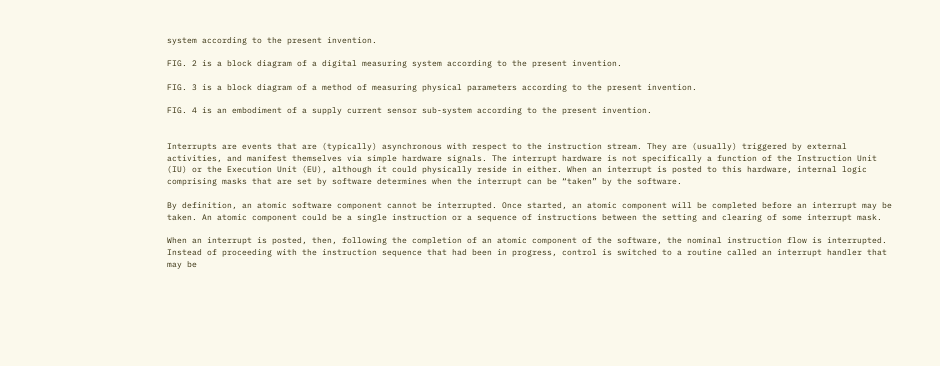system according to the present invention.

FIG. 2 is a block diagram of a digital measuring system according to the present invention.

FIG. 3 is a block diagram of a method of measuring physical parameters according to the present invention.

FIG. 4 is an embodiment of a supply current sensor sub-system according to the present invention.


Interrupts are events that are (typically) asynchronous with respect to the instruction stream. They are (usually) triggered by external activities, and manifest themselves via simple hardware signals. The interrupt hardware is not specifically a function of the Instruction Unit (IU) or the Execution Unit (EU), although it could physically reside in either. When an interrupt is posted to this hardware, internal logic comprising masks that are set by software determines when the interrupt can be “taken” by the software.

By definition, an atomic software component cannot be interrupted. Once started, an atomic component will be completed before an interrupt may be taken. An atomic component could be a single instruction or a sequence of instructions between the setting and clearing of some interrupt mask.

When an interrupt is posted, then, following the completion of an atomic component of the software, the nominal instruction flow is interrupted. Instead of proceeding with the instruction sequence that had been in progress, control is switched to a routine called an interrupt handler that may be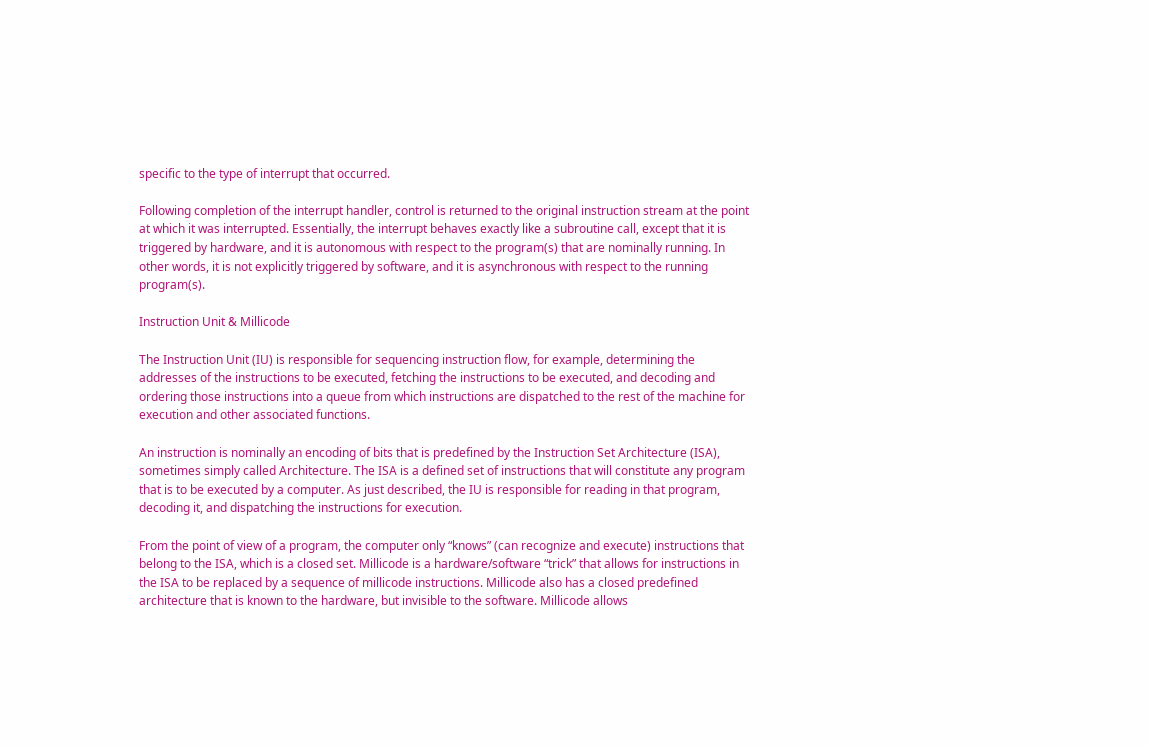specific to the type of interrupt that occurred.

Following completion of the interrupt handler, control is returned to the original instruction stream at the point at which it was interrupted. Essentially, the interrupt behaves exactly like a subroutine call, except that it is triggered by hardware, and it is autonomous with respect to the program(s) that are nominally running. In other words, it is not explicitly triggered by software, and it is asynchronous with respect to the running program(s).

Instruction Unit & Millicode

The Instruction Unit (IU) is responsible for sequencing instruction flow, for example, determining the addresses of the instructions to be executed, fetching the instructions to be executed, and decoding and ordering those instructions into a queue from which instructions are dispatched to the rest of the machine for execution and other associated functions.

An instruction is nominally an encoding of bits that is predefined by the Instruction Set Architecture (ISA), sometimes simply called Architecture. The ISA is a defined set of instructions that will constitute any program that is to be executed by a computer. As just described, the IU is responsible for reading in that program, decoding it, and dispatching the instructions for execution.

From the point of view of a program, the computer only “knows” (can recognize and execute) instructions that belong to the ISA, which is a closed set. Millicode is a hardware/software “trick” that allows for instructions in the ISA to be replaced by a sequence of millicode instructions. Millicode also has a closed predefined architecture that is known to the hardware, but invisible to the software. Millicode allows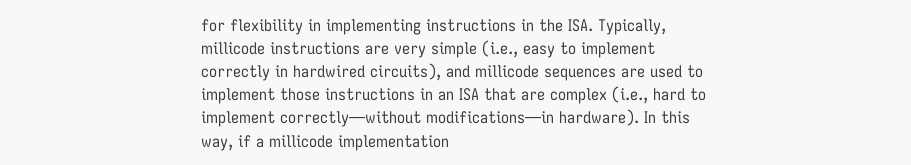for flexibility in implementing instructions in the ISA. Typically, millicode instructions are very simple (i.e., easy to implement correctly in hardwired circuits), and millicode sequences are used to implement those instructions in an ISA that are complex (i.e., hard to implement correctly—without modifications—in hardware). In this way, if a millicode implementation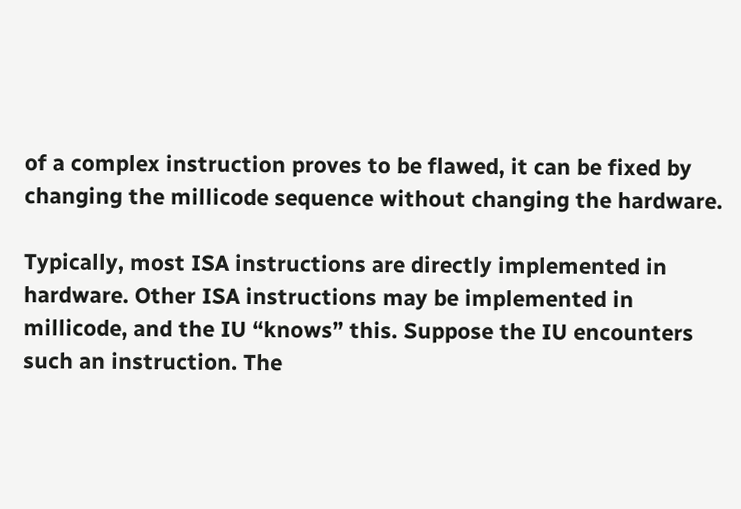of a complex instruction proves to be flawed, it can be fixed by changing the millicode sequence without changing the hardware.

Typically, most ISA instructions are directly implemented in hardware. Other ISA instructions may be implemented in millicode, and the IU “knows” this. Suppose the IU encounters such an instruction. The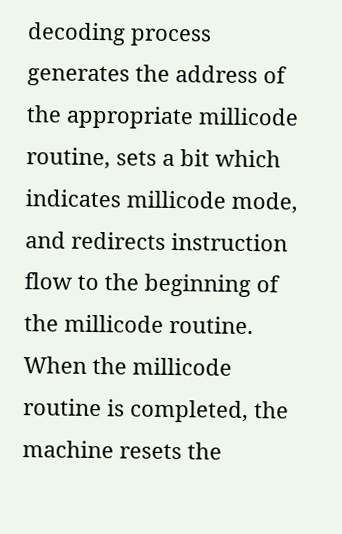decoding process generates the address of the appropriate millicode routine, sets a bit which indicates millicode mode, and redirects instruction flow to the beginning of the millicode routine. When the millicode routine is completed, the machine resets the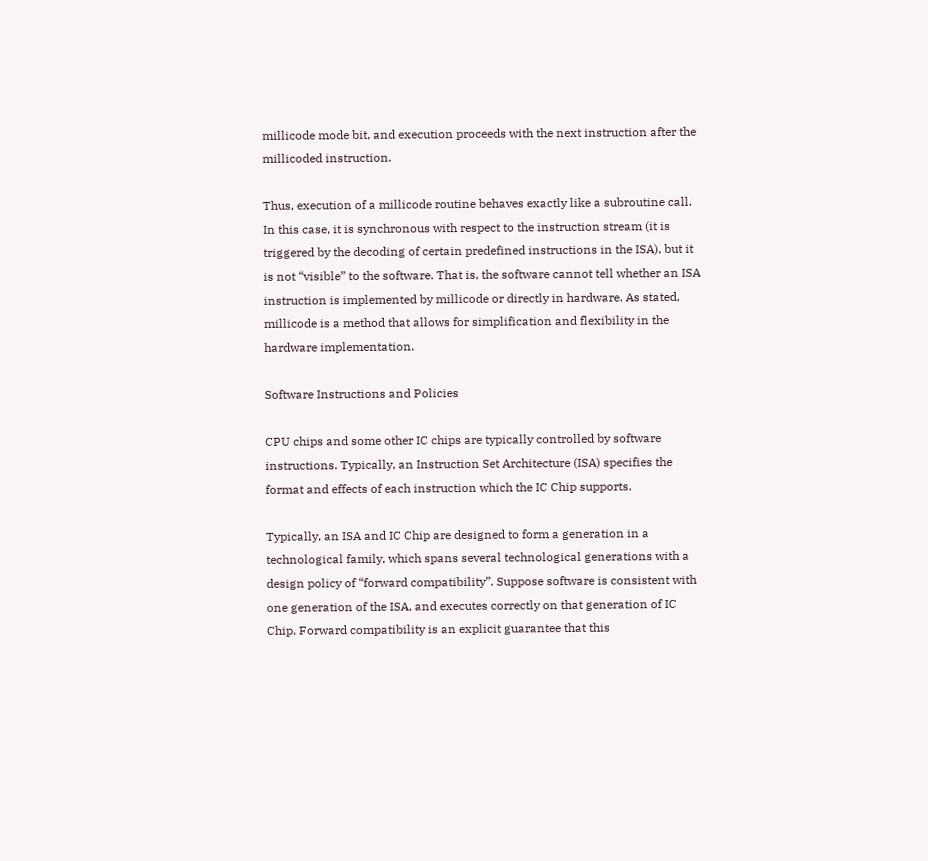millicode mode bit, and execution proceeds with the next instruction after the millicoded instruction.

Thus, execution of a millicode routine behaves exactly like a subroutine call. In this case, it is synchronous with respect to the instruction stream (it is triggered by the decoding of certain predefined instructions in the ISA), but it is not “visible” to the software. That is, the software cannot tell whether an ISA instruction is implemented by millicode or directly in hardware. As stated, millicode is a method that allows for simplification and flexibility in the hardware implementation.

Software Instructions and Policies

CPU chips and some other IC chips are typically controlled by software instructions. Typically, an Instruction Set Architecture (ISA) specifies the format and effects of each instruction which the IC Chip supports.

Typically, an ISA and IC Chip are designed to form a generation in a technological family, which spans several technological generations with a design policy of “forward compatibility”. Suppose software is consistent with one generation of the ISA, and executes correctly on that generation of IC Chip. Forward compatibility is an explicit guarantee that this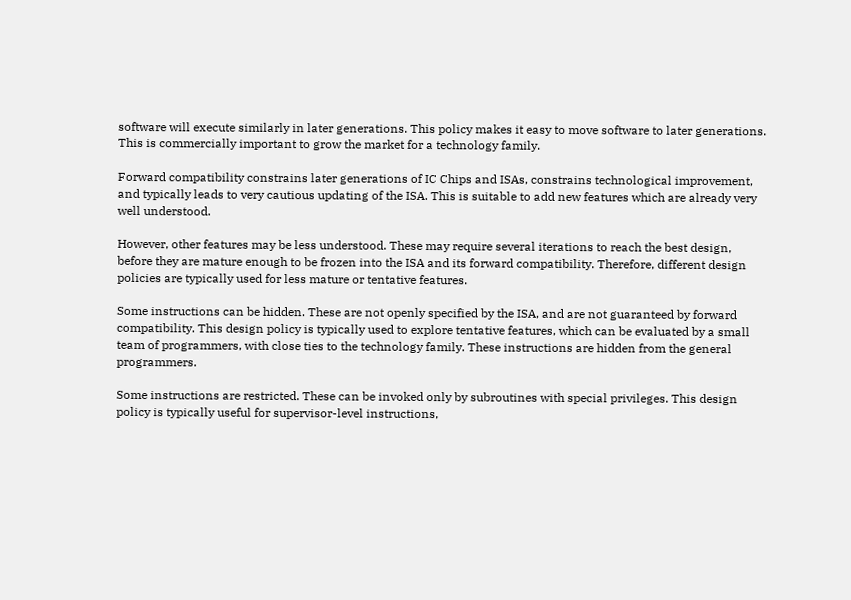software will execute similarly in later generations. This policy makes it easy to move software to later generations. This is commercially important to grow the market for a technology family.

Forward compatibility constrains later generations of IC Chips and ISAs, constrains technological improvement, and typically leads to very cautious updating of the ISA. This is suitable to add new features which are already very well understood.

However, other features may be less understood. These may require several iterations to reach the best design, before they are mature enough to be frozen into the ISA and its forward compatibility. Therefore, different design policies are typically used for less mature or tentative features.

Some instructions can be hidden. These are not openly specified by the ISA, and are not guaranteed by forward compatibility. This design policy is typically used to explore tentative features, which can be evaluated by a small team of programmers, with close ties to the technology family. These instructions are hidden from the general programmers.

Some instructions are restricted. These can be invoked only by subroutines with special privileges. This design policy is typically useful for supervisor-level instructions,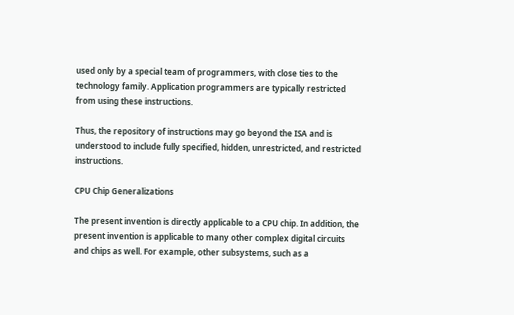used only by a special team of programmers, with close ties to the technology family. Application programmers are typically restricted from using these instructions.

Thus, the repository of instructions may go beyond the ISA and is understood to include fully specified, hidden, unrestricted, and restricted instructions.

CPU Chip Generalizations

The present invention is directly applicable to a CPU chip. In addition, the present invention is applicable to many other complex digital circuits and chips as well. For example, other subsystems, such as a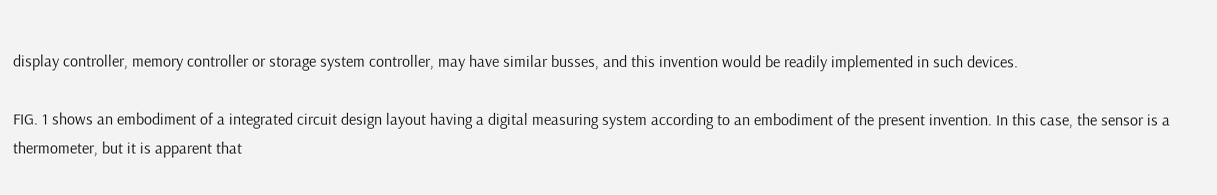display controller, memory controller or storage system controller, may have similar busses, and this invention would be readily implemented in such devices.

FIG. 1 shows an embodiment of a integrated circuit design layout having a digital measuring system according to an embodiment of the present invention. In this case, the sensor is a thermometer, but it is apparent that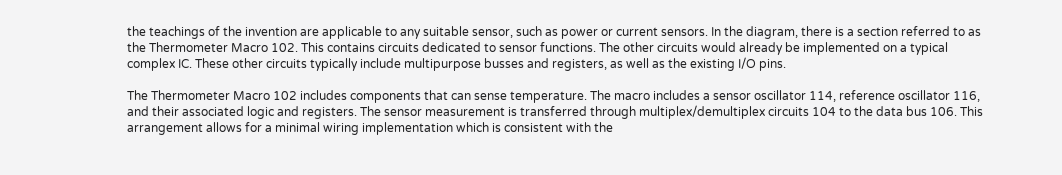the teachings of the invention are applicable to any suitable sensor, such as power or current sensors. In the diagram, there is a section referred to as the Thermometer Macro 102. This contains circuits dedicated to sensor functions. The other circuits would already be implemented on a typical complex IC. These other circuits typically include multipurpose busses and registers, as well as the existing I/O pins.

The Thermometer Macro 102 includes components that can sense temperature. The macro includes a sensor oscillator 114, reference oscillator 116, and their associated logic and registers. The sensor measurement is transferred through multiplex/demultiplex circuits 104 to the data bus 106. This arrangement allows for a minimal wiring implementation which is consistent with the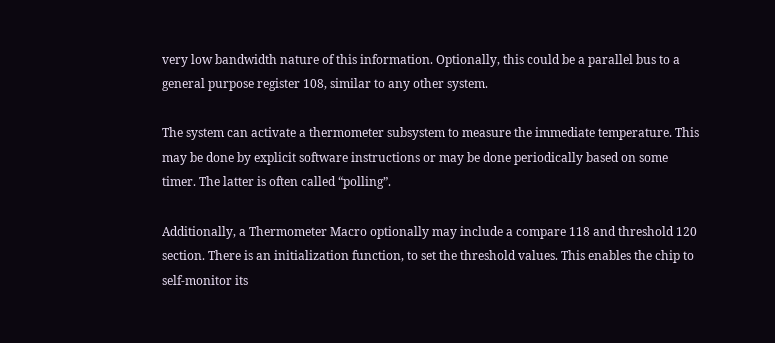very low bandwidth nature of this information. Optionally, this could be a parallel bus to a general purpose register 108, similar to any other system.

The system can activate a thermometer subsystem to measure the immediate temperature. This may be done by explicit software instructions or may be done periodically based on some timer. The latter is often called “polling”.

Additionally, a Thermometer Macro optionally may include a compare 118 and threshold 120 section. There is an initialization function, to set the threshold values. This enables the chip to self-monitor its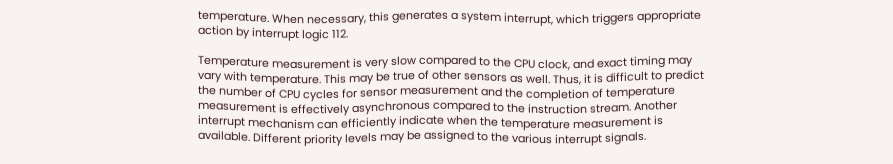temperature. When necessary, this generates a system interrupt, which triggers appropriate action by interrupt logic 112.

Temperature measurement is very slow compared to the CPU clock, and exact timing may vary with temperature. This may be true of other sensors as well. Thus, it is difficult to predict the number of CPU cycles for sensor measurement and the completion of temperature measurement is effectively asynchronous compared to the instruction stream. Another interrupt mechanism can efficiently indicate when the temperature measurement is available. Different priority levels may be assigned to the various interrupt signals.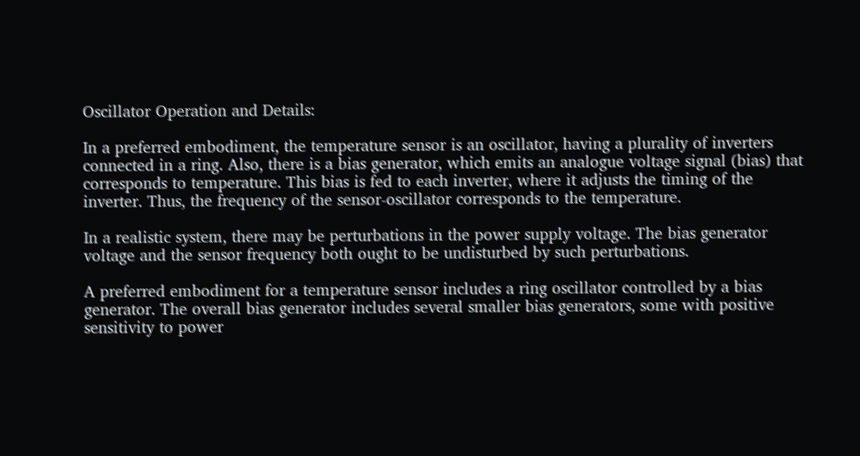Oscillator Operation and Details:

In a preferred embodiment, the temperature sensor is an oscillator, having a plurality of inverters connected in a ring. Also, there is a bias generator, which emits an analogue voltage signal (bias) that corresponds to temperature. This bias is fed to each inverter, where it adjusts the timing of the inverter. Thus, the frequency of the sensor-oscillator corresponds to the temperature.

In a realistic system, there may be perturbations in the power supply voltage. The bias generator voltage and the sensor frequency both ought to be undisturbed by such perturbations.

A preferred embodiment for a temperature sensor includes a ring oscillator controlled by a bias generator. The overall bias generator includes several smaller bias generators, some with positive sensitivity to power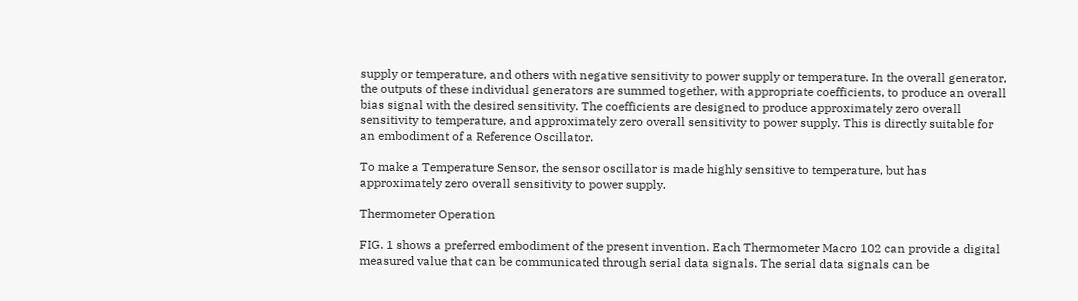supply or temperature, and others with negative sensitivity to power supply or temperature. In the overall generator, the outputs of these individual generators are summed together, with appropriate coefficients, to produce an overall bias signal with the desired sensitivity. The coefficients are designed to produce approximately zero overall sensitivity to temperature, and approximately zero overall sensitivity to power supply. This is directly suitable for an embodiment of a Reference Oscillator.

To make a Temperature Sensor, the sensor oscillator is made highly sensitive to temperature, but has approximately zero overall sensitivity to power supply.

Thermometer Operation

FIG. 1 shows a preferred embodiment of the present invention. Each Thermometer Macro 102 can provide a digital measured value that can be communicated through serial data signals. The serial data signals can be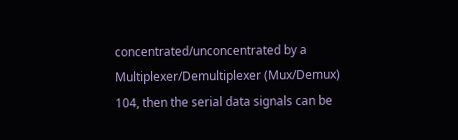concentrated/unconcentrated by a Multiplexer/Demultiplexer (Mux/Demux) 104, then the serial data signals can be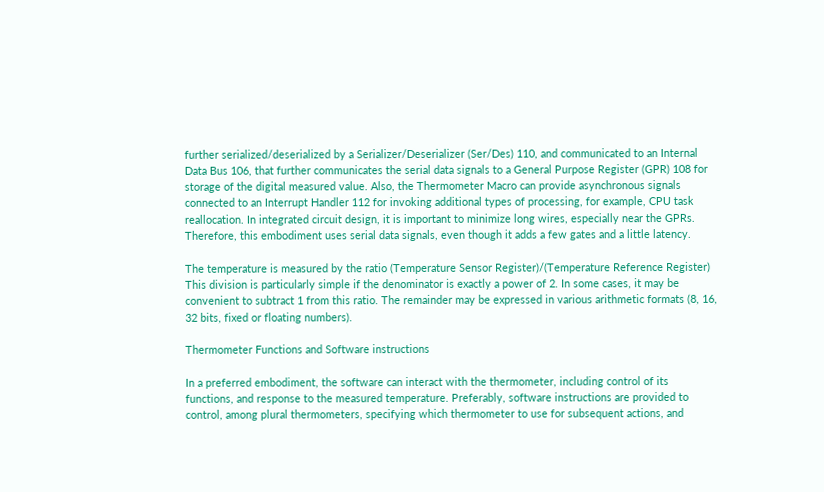further serialized/deserialized by a Serializer/Deserializer (Ser/Des) 110, and communicated to an Internal Data Bus 106, that further communicates the serial data signals to a General Purpose Register (GPR) 108 for storage of the digital measured value. Also, the Thermometer Macro can provide asynchronous signals connected to an Interrupt Handler 112 for invoking additional types of processing, for example, CPU task reallocation. In integrated circuit design, it is important to minimize long wires, especially near the GPRs. Therefore, this embodiment uses serial data signals, even though it adds a few gates and a little latency.

The temperature is measured by the ratio (Temperature Sensor Register)/(Temperature Reference Register) This division is particularly simple if the denominator is exactly a power of 2. In some cases, it may be convenient to subtract 1 from this ratio. The remainder may be expressed in various arithmetic formats (8, 16, 32 bits, fixed or floating numbers).

Thermometer Functions and Software instructions

In a preferred embodiment, the software can interact with the thermometer, including control of its functions, and response to the measured temperature. Preferably, software instructions are provided to control, among plural thermometers, specifying which thermometer to use for subsequent actions, and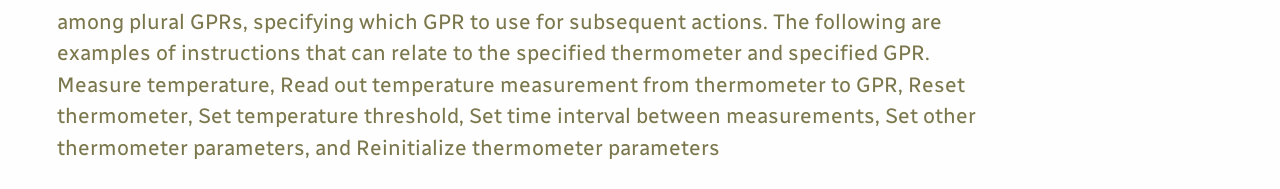among plural GPRs, specifying which GPR to use for subsequent actions. The following are examples of instructions that can relate to the specified thermometer and specified GPR. Measure temperature, Read out temperature measurement from thermometer to GPR, Reset thermometer, Set temperature threshold, Set time interval between measurements, Set other thermometer parameters, and Reinitialize thermometer parameters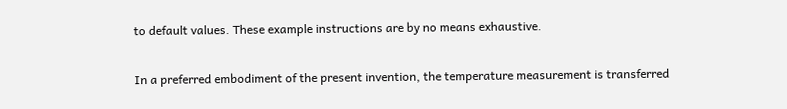to default values. These example instructions are by no means exhaustive.

In a preferred embodiment of the present invention, the temperature measurement is transferred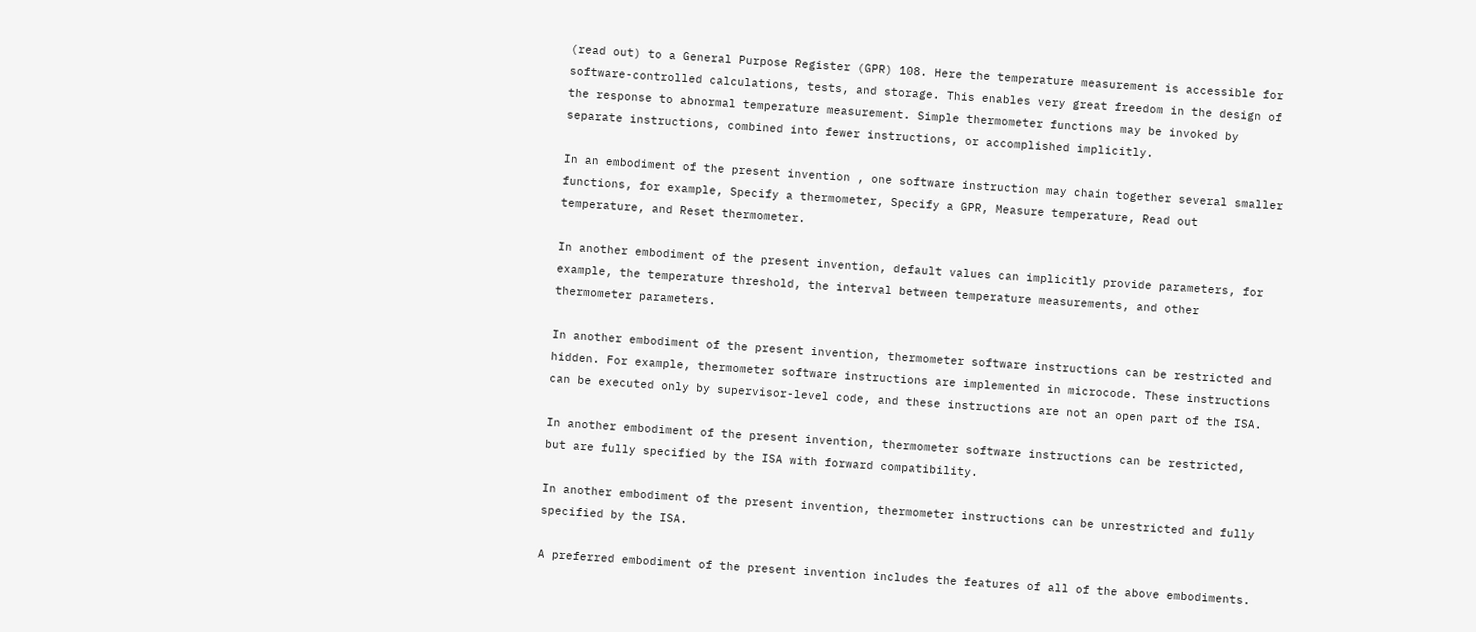(read out) to a General Purpose Register (GPR) 108. Here the temperature measurement is accessible for software-controlled calculations, tests, and storage. This enables very great freedom in the design of the response to abnormal temperature measurement. Simple thermometer functions may be invoked by separate instructions, combined into fewer instructions, or accomplished implicitly.

In an embodiment of the present invention , one software instruction may chain together several smaller functions, for example, Specify a thermometer, Specify a GPR, Measure temperature, Read out temperature, and Reset thermometer.

In another embodiment of the present invention, default values can implicitly provide parameters, for example, the temperature threshold, the interval between temperature measurements, and other thermometer parameters.

In another embodiment of the present invention, thermometer software instructions can be restricted and hidden. For example, thermometer software instructions are implemented in microcode. These instructions can be executed only by supervisor-level code, and these instructions are not an open part of the ISA.

In another embodiment of the present invention, thermometer software instructions can be restricted, but are fully specified by the ISA with forward compatibility.

In another embodiment of the present invention, thermometer instructions can be unrestricted and fully specified by the ISA.

A preferred embodiment of the present invention includes the features of all of the above embodiments.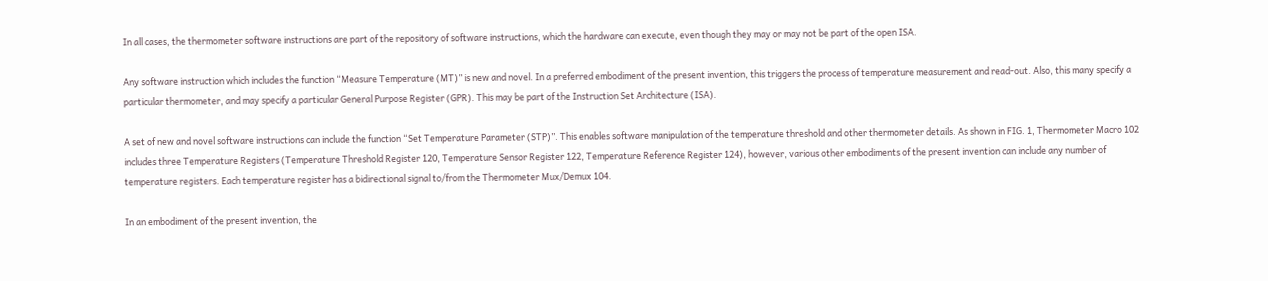In all cases, the thermometer software instructions are part of the repository of software instructions, which the hardware can execute, even though they may or may not be part of the open ISA.

Any software instruction which includes the function “Measure Temperature (MT)” is new and novel. In a preferred embodiment of the present invention, this triggers the process of temperature measurement and read-out. Also, this many specify a particular thermometer, and may specify a particular General Purpose Register (GPR). This may be part of the Instruction Set Architecture (ISA).

A set of new and novel software instructions can include the function “Set Temperature Parameter (STP)”. This enables software manipulation of the temperature threshold and other thermometer details. As shown in FIG. 1, Thermometer Macro 102 includes three Temperature Registers (Temperature Threshold Register 120, Temperature Sensor Register 122, Temperature Reference Register 124), however, various other embodiments of the present invention can include any number of temperature registers. Each temperature register has a bidirectional signal to/from the Thermometer Mux/Demux 104.

In an embodiment of the present invention, the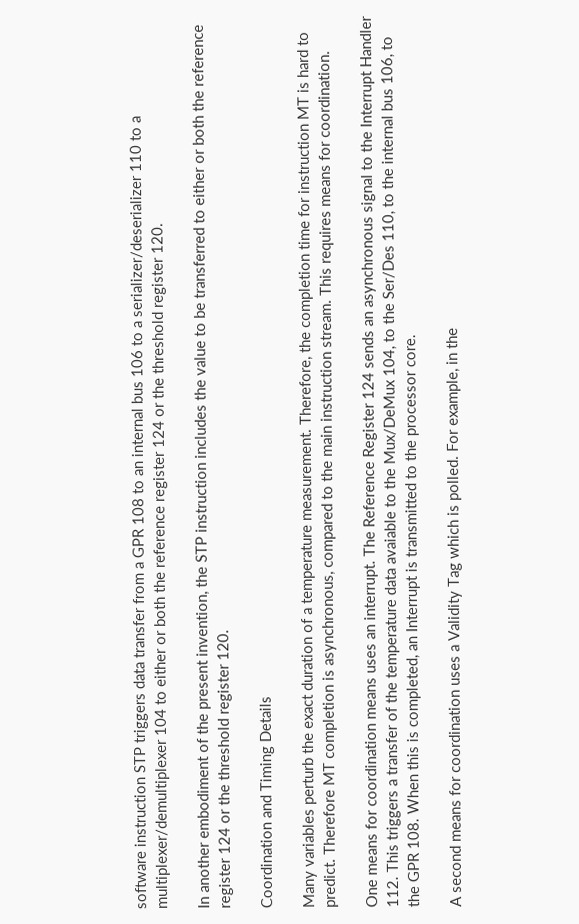software instruction STP triggers data transfer from a GPR 108 to an internal bus 106 to a serializer/deserializer 110 to a multiplexer/demultiplexer 104 to either or both the reference register 124 or the threshold register 120.

In another embodiment of the present invention, the STP instruction includes the value to be transferred to either or both the reference register 124 or the threshold register 120.

Coordination and Timing Details

Many variables perturb the exact duration of a temperature measurement. Therefore, the completion time for instruction MT is hard to predict. Therefore MT completion is asynchronous, compared to the main instruction stream. This requires means for coordination.

One means for coordination means uses an interrupt. The Reference Register 124 sends an asynchronous signal to the Interrupt Handler 112. This triggers a transfer of the temperature data avaiable to the Mux/DeMux 104, to the Ser/Des 110, to the internal bus 106, to the GPR 108. When this is completed, an Interrupt is transmitted to the processor core.

A second means for coordination uses a Validity Tag which is polled. For example, in the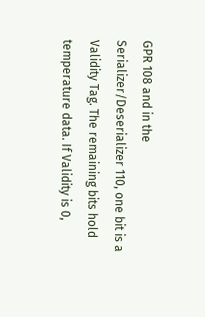GPR 108 and in the Serializer/Deserializer 110, one bit is a Validity Tag. The remaining bits hold temperature data. If Validity is 0,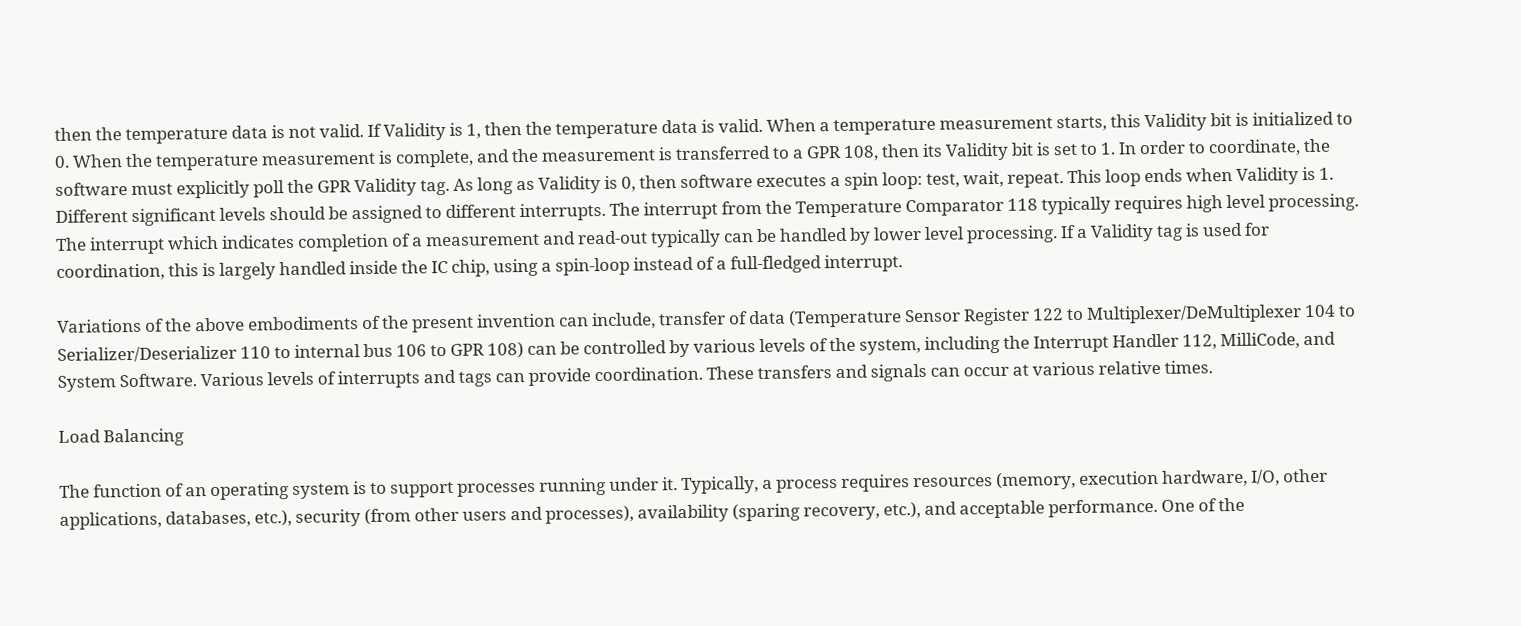then the temperature data is not valid. If Validity is 1, then the temperature data is valid. When a temperature measurement starts, this Validity bit is initialized to 0. When the temperature measurement is complete, and the measurement is transferred to a GPR 108, then its Validity bit is set to 1. In order to coordinate, the software must explicitly poll the GPR Validity tag. As long as Validity is 0, then software executes a spin loop: test, wait, repeat. This loop ends when Validity is 1. Different significant levels should be assigned to different interrupts. The interrupt from the Temperature Comparator 118 typically requires high level processing. The interrupt which indicates completion of a measurement and read-out typically can be handled by lower level processing. If a Validity tag is used for coordination, this is largely handled inside the IC chip, using a spin-loop instead of a full-fledged interrupt.

Variations of the above embodiments of the present invention can include, transfer of data (Temperature Sensor Register 122 to Multiplexer/DeMultiplexer 104 to Serializer/Deserializer 110 to internal bus 106 to GPR 108) can be controlled by various levels of the system, including the Interrupt Handler 112, MilliCode, and System Software. Various levels of interrupts and tags can provide coordination. These transfers and signals can occur at various relative times.

Load Balancing

The function of an operating system is to support processes running under it. Typically, a process requires resources (memory, execution hardware, I/O, other applications, databases, etc.), security (from other users and processes), availability (sparing recovery, etc.), and acceptable performance. One of the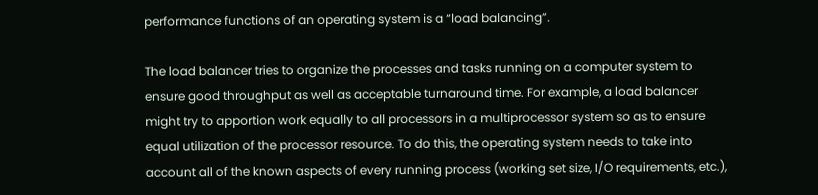performance functions of an operating system is a “load balancing”.

The load balancer tries to organize the processes and tasks running on a computer system to ensure good throughput as well as acceptable turnaround time. For example, a load balancer might try to apportion work equally to all processors in a multiprocessor system so as to ensure equal utilization of the processor resource. To do this, the operating system needs to take into account all of the known aspects of every running process (working set size, I/O requirements, etc.),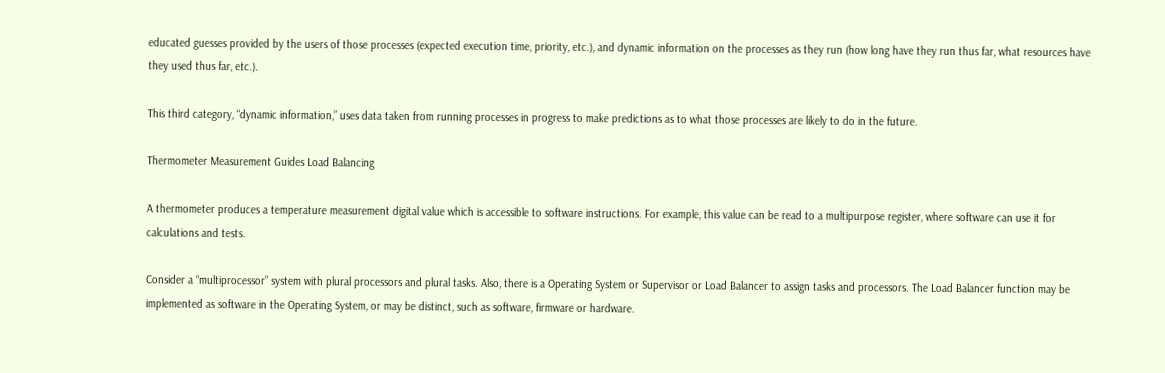educated guesses provided by the users of those processes (expected execution time, priority, etc.), and dynamic information on the processes as they run (how long have they run thus far, what resources have they used thus far, etc.).

This third category, “dynamic information,” uses data taken from running processes in progress to make predictions as to what those processes are likely to do in the future.

Thermometer Measurement Guides Load Balancing

A thermometer produces a temperature measurement digital value which is accessible to software instructions. For example, this value can be read to a multipurpose register, where software can use it for calculations and tests.

Consider a “multiprocessor” system with plural processors and plural tasks. Also, there is a Operating System or Supervisor or Load Balancer to assign tasks and processors. The Load Balancer function may be implemented as software in the Operating System, or may be distinct, such as software, firmware or hardware.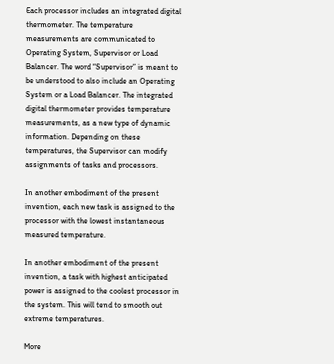Each processor includes an integrated digital thermometer. The temperature measurements are communicated to Operating System, Supervisor or Load Balancer. The word “Supervisor” is meant to be understood to also include an Operating System or a Load Balancer. The integrated digital thermometer provides temperature measurements, as a new type of dynamic information. Depending on these temperatures, the Supervisor can modify assignments of tasks and processors.

In another embodiment of the present invention, each new task is assigned to the processor with the lowest instantaneous measured temperature.

In another embodiment of the present invention, a task with highest anticipated power is assigned to the coolest processor in the system. This will tend to smooth out extreme temperatures.

More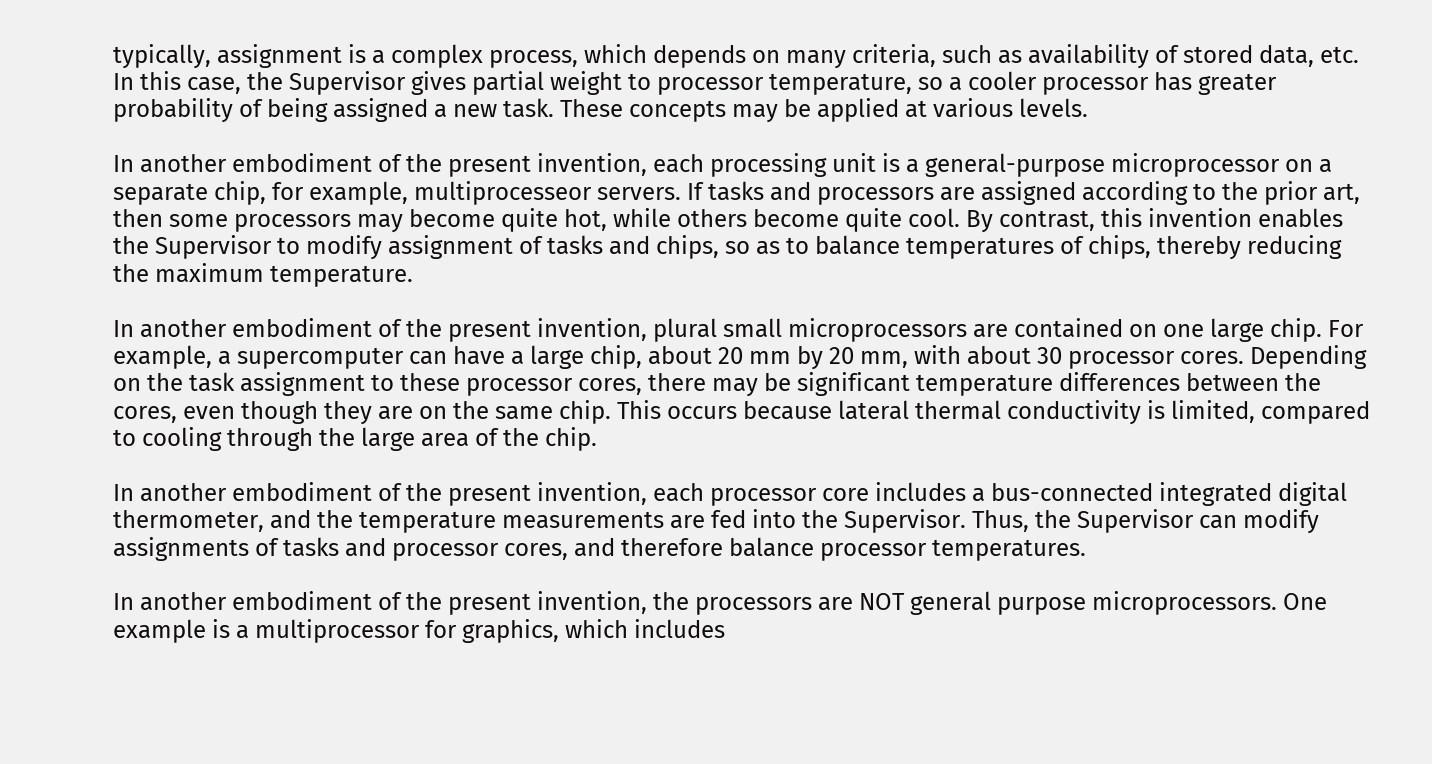typically, assignment is a complex process, which depends on many criteria, such as availability of stored data, etc. In this case, the Supervisor gives partial weight to processor temperature, so a cooler processor has greater probability of being assigned a new task. These concepts may be applied at various levels.

In another embodiment of the present invention, each processing unit is a general-purpose microprocessor on a separate chip, for example, multiprocesseor servers. If tasks and processors are assigned according to the prior art, then some processors may become quite hot, while others become quite cool. By contrast, this invention enables the Supervisor to modify assignment of tasks and chips, so as to balance temperatures of chips, thereby reducing the maximum temperature.

In another embodiment of the present invention, plural small microprocessors are contained on one large chip. For example, a supercomputer can have a large chip, about 20 mm by 20 mm, with about 30 processor cores. Depending on the task assignment to these processor cores, there may be significant temperature differences between the cores, even though they are on the same chip. This occurs because lateral thermal conductivity is limited, compared to cooling through the large area of the chip.

In another embodiment of the present invention, each processor core includes a bus-connected integrated digital thermometer, and the temperature measurements are fed into the Supervisor. Thus, the Supervisor can modify assignments of tasks and processor cores, and therefore balance processor temperatures.

In another embodiment of the present invention, the processors are NOT general purpose microprocessors. One example is a multiprocessor for graphics, which includes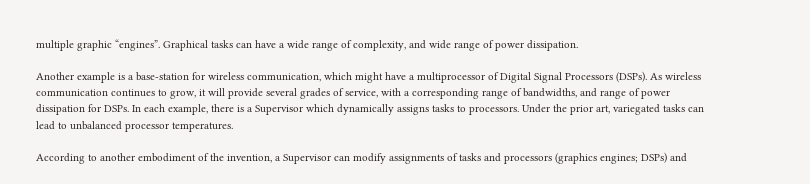multiple graphic “engines”. Graphical tasks can have a wide range of complexity, and wide range of power dissipation.

Another example is a base-station for wireless communication, which might have a multiprocessor of Digital Signal Processors (DSPs). As wireless communication continues to grow, it will provide several grades of service, with a corresponding range of bandwidths, and range of power dissipation for DSPs. In each example, there is a Supervisor which dynamically assigns tasks to processors. Under the prior art, variegated tasks can lead to unbalanced processor temperatures.

According to another embodiment of the invention, a Supervisor can modify assignments of tasks and processors (graphics engines; DSPs) and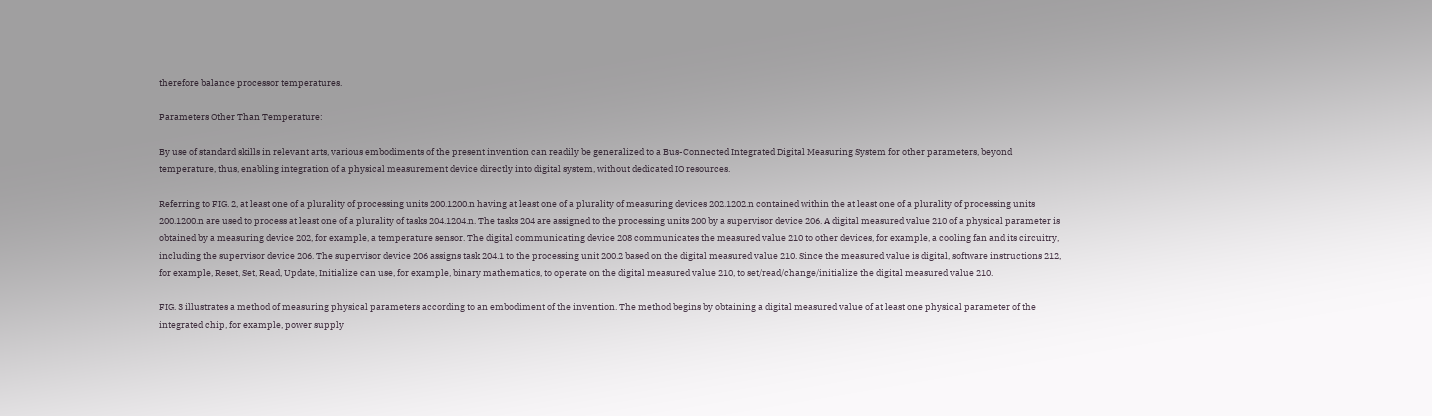therefore balance processor temperatures.

Parameters Other Than Temperature:

By use of standard skills in relevant arts, various embodiments of the present invention can readily be generalized to a Bus-Connected Integrated Digital Measuring System for other parameters, beyond temperature, thus, enabling integration of a physical measurement device directly into digital system, without dedicated IO resources.

Referring to FIG. 2, at least one of a plurality of processing units 200.1200.n having at least one of a plurality of measuring devices 202.1202.n contained within the at least one of a plurality of processing units 200.1200.n are used to process at least one of a plurality of tasks 204.1204.n. The tasks 204 are assigned to the processing units 200 by a supervisor device 206. A digital measured value 210 of a physical parameter is obtained by a measuring device 202, for example, a temperature sensor. The digital communicating device 208 communicates the measured value 210 to other devices, for example, a cooling fan and its circuitry, including the supervisor device 206. The supervisor device 206 assigns task 204.1 to the processing unit 200.2 based on the digital measured value 210. Since the measured value is digital, software instructions 212, for example, Reset, Set, Read, Update, Initialize can use, for example, binary mathematics, to operate on the digital measured value 210, to set/read/change/initialize the digital measured value 210.

FIG. 3 illustrates a method of measuring physical parameters according to an embodiment of the invention. The method begins by obtaining a digital measured value of at least one physical parameter of the integrated chip, for example, power supply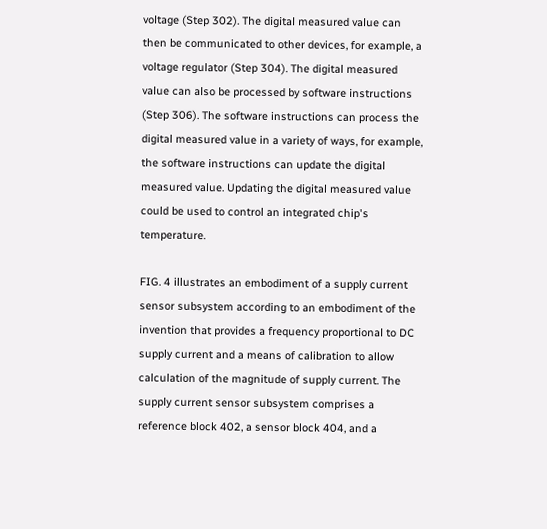voltage (Step 302). The digital measured value can then be communicated to other devices, for example, a voltage regulator (Step 304). The digital measured value can also be processed by software instructions (Step 306). The software instructions can process the digital measured value in a variety of ways, for example, the software instructions can update the digital measured value. Updating the digital measured value could be used to control an integrated chip's temperature.

FIG. 4 illustrates an embodiment of a supply current sensor subsystem according to an embodiment of the invention that provides a frequency proportional to DC supply current and a means of calibration to allow calculation of the magnitude of supply current. The supply current sensor subsystem comprises a reference block 402, a sensor block 404, and a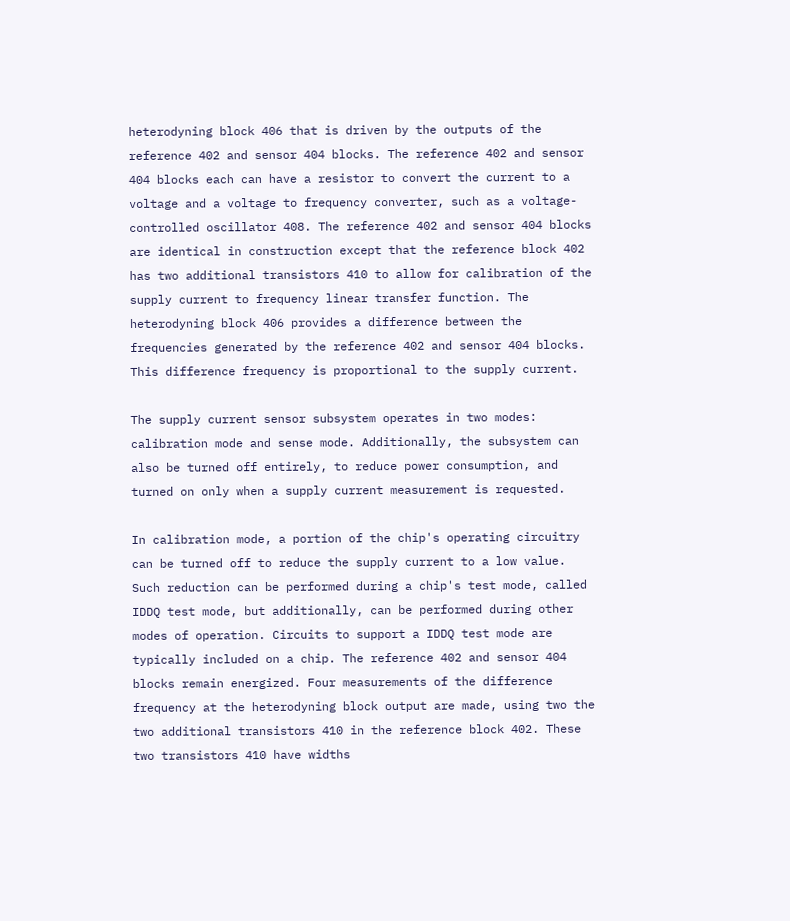heterodyning block 406 that is driven by the outputs of the reference 402 and sensor 404 blocks. The reference 402 and sensor 404 blocks each can have a resistor to convert the current to a voltage and a voltage to frequency converter, such as a voltage-controlled oscillator 408. The reference 402 and sensor 404 blocks are identical in construction except that the reference block 402 has two additional transistors 410 to allow for calibration of the supply current to frequency linear transfer function. The heterodyning block 406 provides a difference between the frequencies generated by the reference 402 and sensor 404 blocks. This difference frequency is proportional to the supply current.

The supply current sensor subsystem operates in two modes: calibration mode and sense mode. Additionally, the subsystem can also be turned off entirely, to reduce power consumption, and turned on only when a supply current measurement is requested.

In calibration mode, a portion of the chip's operating circuitry can be turned off to reduce the supply current to a low value. Such reduction can be performed during a chip's test mode, called IDDQ test mode, but additionally, can be performed during other modes of operation. Circuits to support a IDDQ test mode are typically included on a chip. The reference 402 and sensor 404 blocks remain energized. Four measurements of the difference frequency at the heterodyning block output are made, using two the two additional transistors 410 in the reference block 402. These two transistors 410 have widths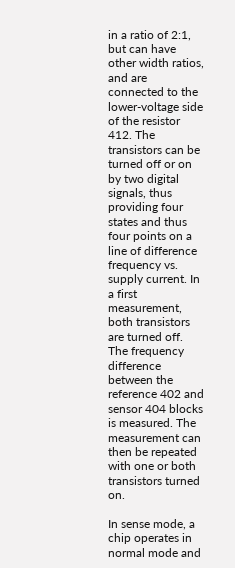in a ratio of 2:1, but can have other width ratios, and are connected to the lower-voltage side of the resistor 412. The transistors can be turned off or on by two digital signals, thus providing four states and thus four points on a line of difference frequency vs. supply current. In a first measurement, both transistors are turned off. The frequency difference between the reference 402 and sensor 404 blocks is measured. The measurement can then be repeated with one or both transistors turned on.

In sense mode, a chip operates in normal mode and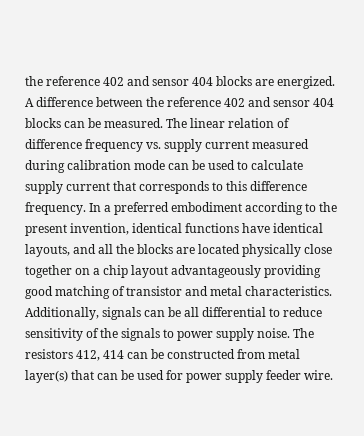the reference 402 and sensor 404 blocks are energized. A difference between the reference 402 and sensor 404 blocks can be measured. The linear relation of difference frequency vs. supply current measured during calibration mode can be used to calculate supply current that corresponds to this difference frequency. In a preferred embodiment according to the present invention, identical functions have identical layouts, and all the blocks are located physically close together on a chip layout advantageously providing good matching of transistor and metal characteristics. Additionally, signals can be all differential to reduce sensitivity of the signals to power supply noise. The resistors 412, 414 can be constructed from metal layer(s) that can be used for power supply feeder wire.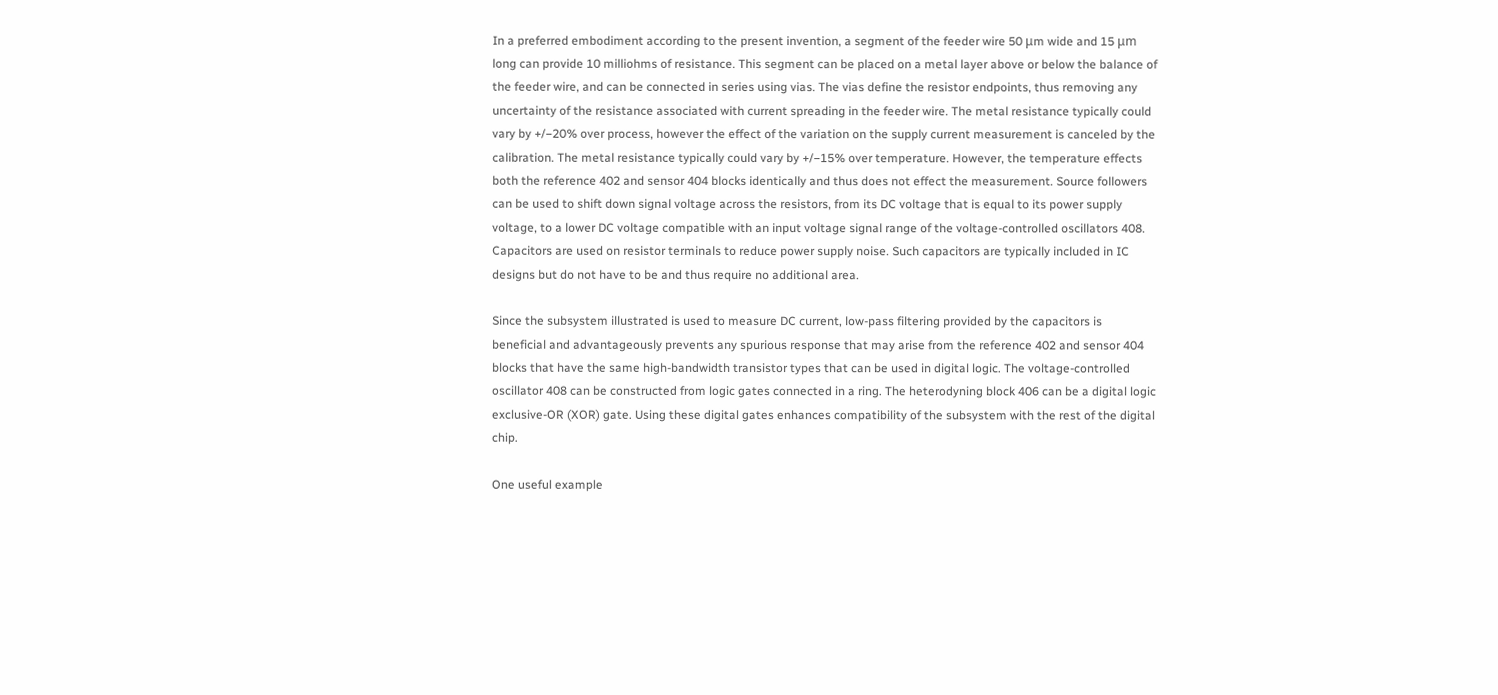In a preferred embodiment according to the present invention, a segment of the feeder wire 50 μm wide and 15 μm long can provide 10 milliohms of resistance. This segment can be placed on a metal layer above or below the balance of the feeder wire, and can be connected in series using vias. The vias define the resistor endpoints, thus removing any uncertainty of the resistance associated with current spreading in the feeder wire. The metal resistance typically could vary by +/−20% over process, however the effect of the variation on the supply current measurement is canceled by the calibration. The metal resistance typically could vary by +/−15% over temperature. However, the temperature effects both the reference 402 and sensor 404 blocks identically and thus does not effect the measurement. Source followers can be used to shift down signal voltage across the resistors, from its DC voltage that is equal to its power supply voltage, to a lower DC voltage compatible with an input voltage signal range of the voltage-controlled oscillators 408. Capacitors are used on resistor terminals to reduce power supply noise. Such capacitors are typically included in IC designs but do not have to be and thus require no additional area.

Since the subsystem illustrated is used to measure DC current, low-pass filtering provided by the capacitors is beneficial and advantageously prevents any spurious response that may arise from the reference 402 and sensor 404 blocks that have the same high-bandwidth transistor types that can be used in digital logic. The voltage-controlled oscillator 408 can be constructed from logic gates connected in a ring. The heterodyning block 406 can be a digital logic exclusive-OR (XOR) gate. Using these digital gates enhances compatibility of the subsystem with the rest of the digital chip.

One useful example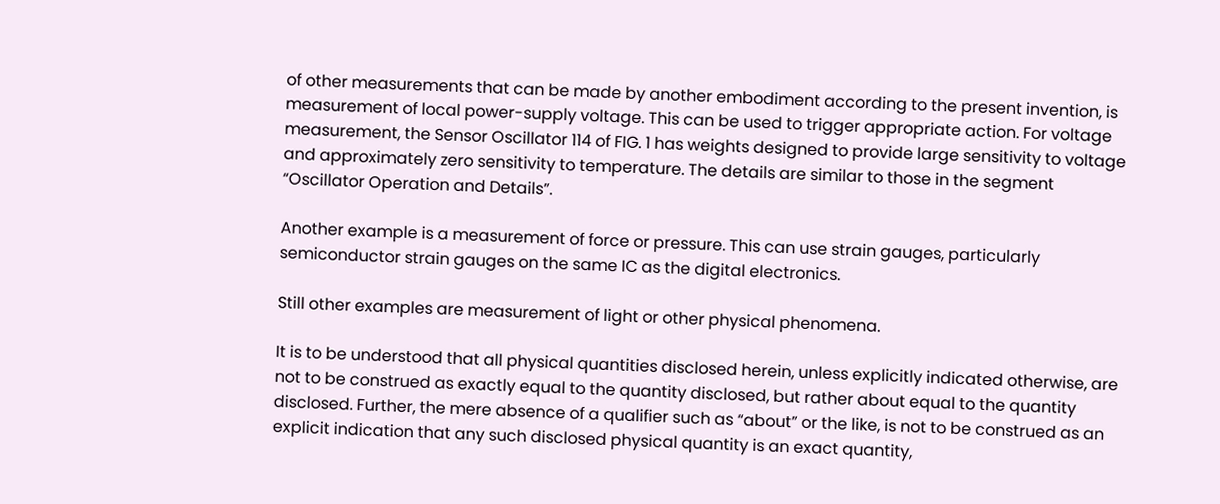of other measurements that can be made by another embodiment according to the present invention, is measurement of local power-supply voltage. This can be used to trigger appropriate action. For voltage measurement, the Sensor Oscillator 114 of FIG. 1 has weights designed to provide large sensitivity to voltage and approximately zero sensitivity to temperature. The details are similar to those in the segment “Oscillator Operation and Details”.

Another example is a measurement of force or pressure. This can use strain gauges, particularly semiconductor strain gauges on the same IC as the digital electronics.

Still other examples are measurement of light or other physical phenomena.

It is to be understood that all physical quantities disclosed herein, unless explicitly indicated otherwise, are not to be construed as exactly equal to the quantity disclosed, but rather about equal to the quantity disclosed. Further, the mere absence of a qualifier such as “about” or the like, is not to be construed as an explicit indication that any such disclosed physical quantity is an exact quantity,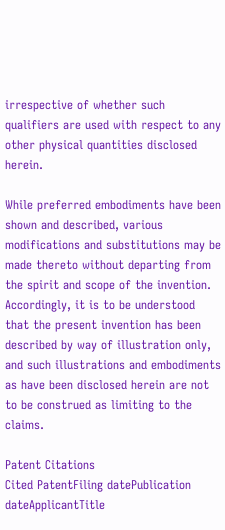irrespective of whether such qualifiers are used with respect to any other physical quantities disclosed herein.

While preferred embodiments have been shown and described, various modifications and substitutions may be made thereto without departing from the spirit and scope of the invention. Accordingly, it is to be understood that the present invention has been described by way of illustration only, and such illustrations and embodiments as have been disclosed herein are not to be construed as limiting to the claims.

Patent Citations
Cited PatentFiling datePublication dateApplicantTitle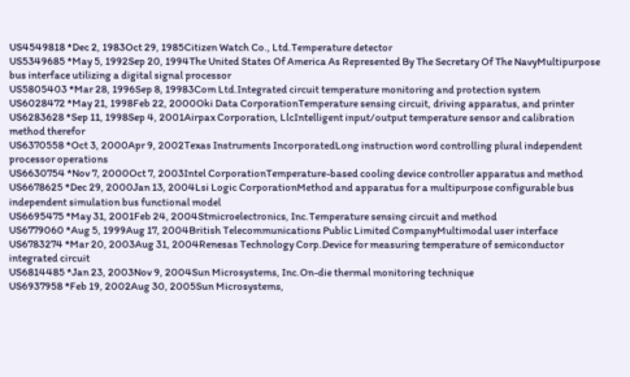US4549818 *Dec 2, 1983Oct 29, 1985Citizen Watch Co., Ltd.Temperature detector
US5349685 *May 5, 1992Sep 20, 1994The United States Of America As Represented By The Secretary Of The NavyMultipurpose bus interface utilizing a digital signal processor
US5805403 *Mar 28, 1996Sep 8, 19983Com Ltd.Integrated circuit temperature monitoring and protection system
US6028472 *May 21, 1998Feb 22, 2000Oki Data CorporationTemperature sensing circuit, driving apparatus, and printer
US6283628 *Sep 11, 1998Sep 4, 2001Airpax Corporation, LlcIntelligent input/output temperature sensor and calibration method therefor
US6370558 *Oct 3, 2000Apr 9, 2002Texas Instruments IncorporatedLong instruction word controlling plural independent processor operations
US6630754 *Nov 7, 2000Oct 7, 2003Intel CorporationTemperature-based cooling device controller apparatus and method
US6678625 *Dec 29, 2000Jan 13, 2004Lsi Logic CorporationMethod and apparatus for a multipurpose configurable bus independent simulation bus functional model
US6695475 *May 31, 2001Feb 24, 2004Stmicroelectronics, Inc.Temperature sensing circuit and method
US6779060 *Aug 5, 1999Aug 17, 2004British Telecommunications Public Limited CompanyMultimodal user interface
US6783274 *Mar 20, 2003Aug 31, 2004Renesas Technology Corp.Device for measuring temperature of semiconductor integrated circuit
US6814485 *Jan 23, 2003Nov 9, 2004Sun Microsystems, Inc.On-die thermal monitoring technique
US6937958 *Feb 19, 2002Aug 30, 2005Sun Microsystems,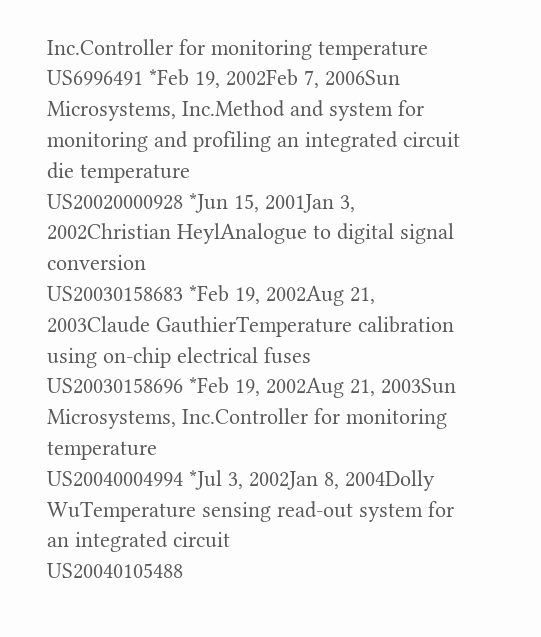Inc.Controller for monitoring temperature
US6996491 *Feb 19, 2002Feb 7, 2006Sun Microsystems, Inc.Method and system for monitoring and profiling an integrated circuit die temperature
US20020000928 *Jun 15, 2001Jan 3, 2002Christian HeylAnalogue to digital signal conversion
US20030158683 *Feb 19, 2002Aug 21, 2003Claude GauthierTemperature calibration using on-chip electrical fuses
US20030158696 *Feb 19, 2002Aug 21, 2003Sun Microsystems, Inc.Controller for monitoring temperature
US20040004994 *Jul 3, 2002Jan 8, 2004Dolly WuTemperature sensing read-out system for an integrated circuit
US20040105488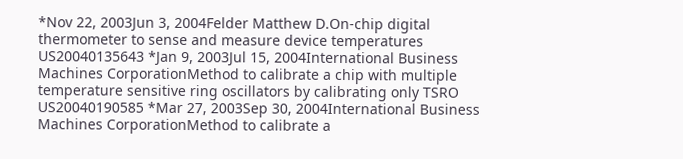*Nov 22, 2003Jun 3, 2004Felder Matthew D.On-chip digital thermometer to sense and measure device temperatures
US20040135643 *Jan 9, 2003Jul 15, 2004International Business Machines CorporationMethod to calibrate a chip with multiple temperature sensitive ring oscillators by calibrating only TSRO
US20040190585 *Mar 27, 2003Sep 30, 2004International Business Machines CorporationMethod to calibrate a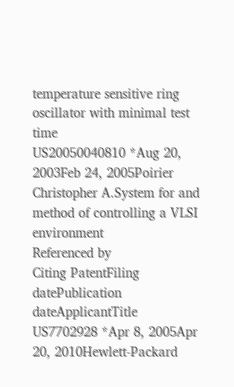temperature sensitive ring oscillator with minimal test time
US20050040810 *Aug 20, 2003Feb 24, 2005Poirier Christopher A.System for and method of controlling a VLSI environment
Referenced by
Citing PatentFiling datePublication dateApplicantTitle
US7702928 *Apr 8, 2005Apr 20, 2010Hewlett-Packard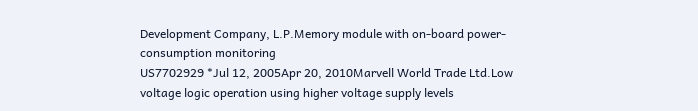Development Company, L.P.Memory module with on-board power-consumption monitoring
US7702929 *Jul 12, 2005Apr 20, 2010Marvell World Trade Ltd.Low voltage logic operation using higher voltage supply levels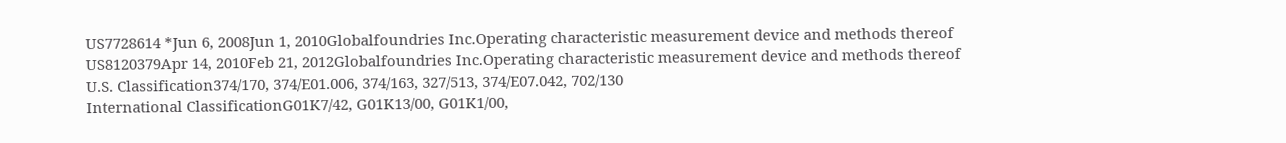US7728614 *Jun 6, 2008Jun 1, 2010Globalfoundries Inc.Operating characteristic measurement device and methods thereof
US8120379Apr 14, 2010Feb 21, 2012Globalfoundries Inc.Operating characteristic measurement device and methods thereof
U.S. Classification374/170, 374/E01.006, 374/163, 327/513, 374/E07.042, 702/130
International ClassificationG01K7/42, G01K13/00, G01K1/00,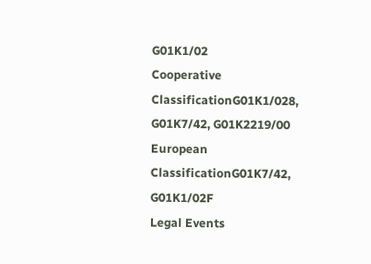G01K1/02
Cooperative ClassificationG01K1/028, G01K7/42, G01K2219/00
European ClassificationG01K7/42, G01K1/02F
Legal Events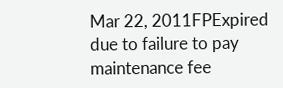Mar 22, 2011FPExpired due to failure to pay maintenance fee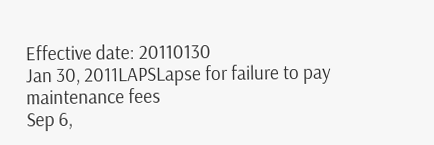Effective date: 20110130
Jan 30, 2011LAPSLapse for failure to pay maintenance fees
Sep 6,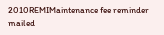2010REMIMaintenance fee reminder mailed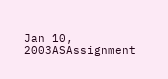Jan 10, 2003ASAssignment